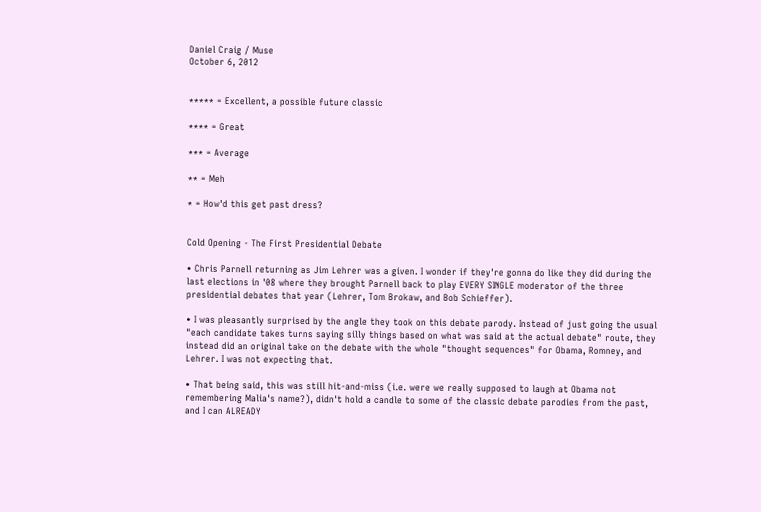Daniel Craig / Muse
October 6, 2012


***** = Excellent, a possible future classic

**** = Great

*** = Average

** = Meh

* = How'd this get past dress?


Cold Opening - The First Presidential Debate

• Chris Parnell returning as Jim Lehrer was a given. I wonder if they're gonna do like they did during the last elections in '08 where they brought Parnell back to play EVERY SINGLE moderator of the three presidential debates that year (Lehrer, Tom Brokaw, and Bob Schieffer).

• I was pleasantly surprised by the angle they took on this debate parody. Instead of just going the usual "each candidate takes turns saying silly things based on what was said at the actual debate" route, they instead did an original take on the debate with the whole "thought sequences" for Obama, Romney, and Lehrer. I was not expecting that.

• That being said, this was still hit-and-miss (i.e. were we really supposed to laugh at Obama not remembering Malia's name?), didn't hold a candle to some of the classic debate parodies from the past, and I can ALREADY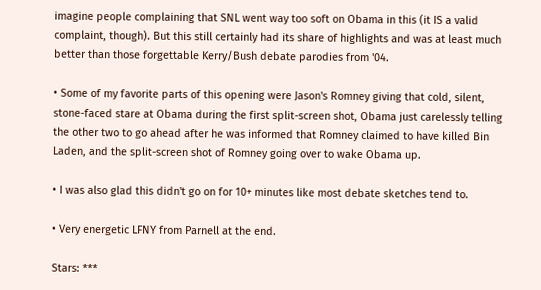imagine people complaining that SNL went way too soft on Obama in this (it IS a valid complaint, though). But this still certainly had its share of highlights and was at least much better than those forgettable Kerry/Bush debate parodies from '04.

• Some of my favorite parts of this opening were Jason's Romney giving that cold, silent, stone-faced stare at Obama during the first split-screen shot, Obama just carelessly telling the other two to go ahead after he was informed that Romney claimed to have killed Bin Laden, and the split-screen shot of Romney going over to wake Obama up.

• I was also glad this didn't go on for 10+ minutes like most debate sketches tend to.

• Very energetic LFNY from Parnell at the end.

Stars: ***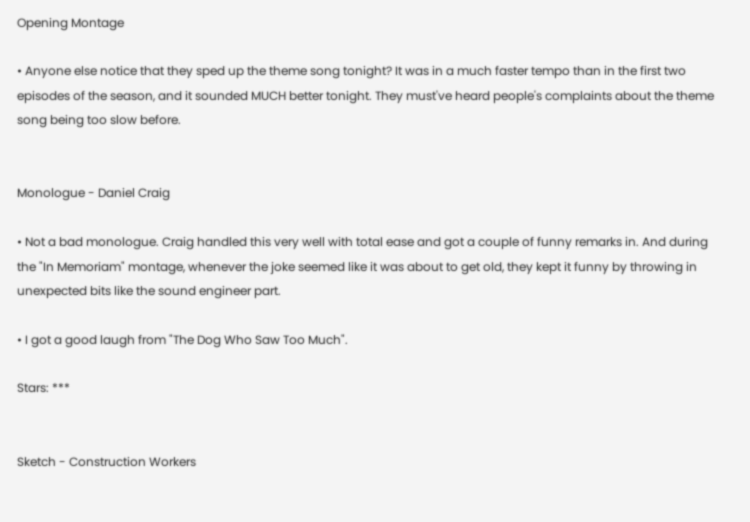Opening Montage

• Anyone else notice that they sped up the theme song tonight? It was in a much faster tempo than in the first two episodes of the season, and it sounded MUCH better tonight. They must've heard people's complaints about the theme song being too slow before.


Monologue - Daniel Craig

• Not a bad monologue. Craig handled this very well with total ease and got a couple of funny remarks in. And during the "In Memoriam" montage, whenever the joke seemed like it was about to get old, they kept it funny by throwing in unexpected bits like the sound engineer part.

• I got a good laugh from "The Dog Who Saw Too Much".

Stars: ***


Sketch - Construction Workers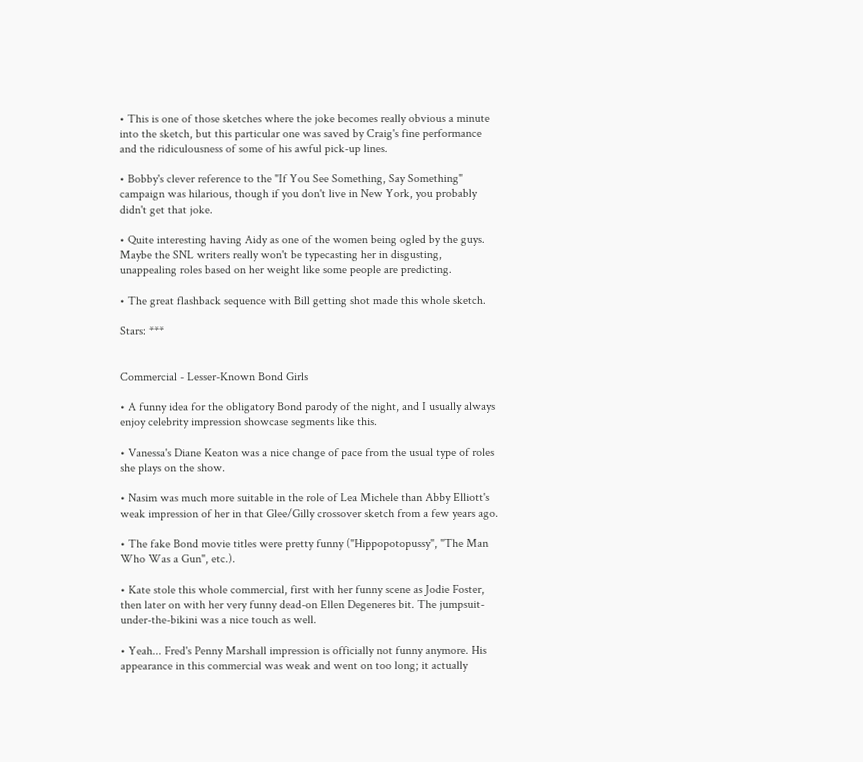• This is one of those sketches where the joke becomes really obvious a minute into the sketch, but this particular one was saved by Craig's fine performance and the ridiculousness of some of his awful pick-up lines.

• Bobby's clever reference to the "If You See Something, Say Something" campaign was hilarious, though if you don't live in New York, you probably didn't get that joke.

• Quite interesting having Aidy as one of the women being ogled by the guys. Maybe the SNL writers really won't be typecasting her in disgusting, unappealing roles based on her weight like some people are predicting.

• The great flashback sequence with Bill getting shot made this whole sketch.

Stars: ***


Commercial - Lesser-Known Bond Girls

• A funny idea for the obligatory Bond parody of the night, and I usually always enjoy celebrity impression showcase segments like this.

• Vanessa's Diane Keaton was a nice change of pace from the usual type of roles she plays on the show.

• Nasim was much more suitable in the role of Lea Michele than Abby Elliott's weak impression of her in that Glee/Gilly crossover sketch from a few years ago.

• The fake Bond movie titles were pretty funny ("Hippopotopussy", "The Man Who Was a Gun", etc.).

• Kate stole this whole commercial, first with her funny scene as Jodie Foster, then later on with her very funny dead-on Ellen Degeneres bit. The jumpsuit-under-the-bikini was a nice touch as well.

• Yeah... Fred's Penny Marshall impression is officially not funny anymore. His appearance in this commercial was weak and went on too long; it actually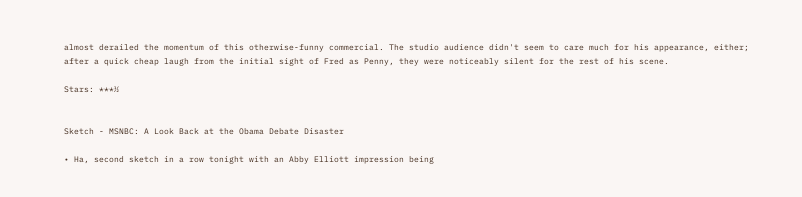almost derailed the momentum of this otherwise-funny commercial. The studio audience didn't seem to care much for his appearance, either; after a quick cheap laugh from the initial sight of Fred as Penny, they were noticeably silent for the rest of his scene.

Stars: ***½


Sketch - MSNBC: A Look Back at the Obama Debate Disaster

• Ha, second sketch in a row tonight with an Abby Elliott impression being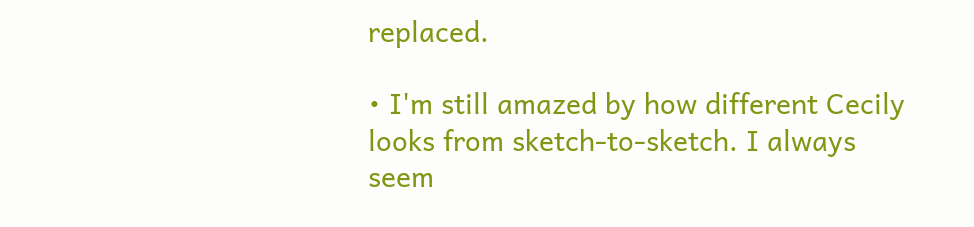replaced.

• I'm still amazed by how different Cecily looks from sketch-to-sketch. I always seem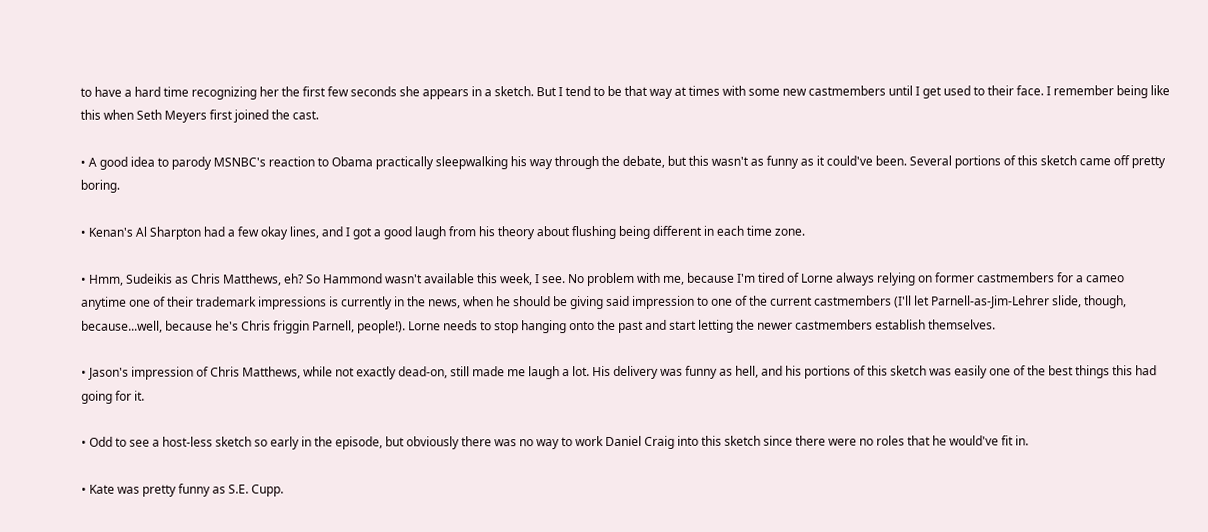to have a hard time recognizing her the first few seconds she appears in a sketch. But I tend to be that way at times with some new castmembers until I get used to their face. I remember being like this when Seth Meyers first joined the cast.

• A good idea to parody MSNBC's reaction to Obama practically sleepwalking his way through the debate, but this wasn't as funny as it could've been. Several portions of this sketch came off pretty boring.

• Kenan's Al Sharpton had a few okay lines, and I got a good laugh from his theory about flushing being different in each time zone.

• Hmm, Sudeikis as Chris Matthews, eh? So Hammond wasn't available this week, I see. No problem with me, because I'm tired of Lorne always relying on former castmembers for a cameo anytime one of their trademark impressions is currently in the news, when he should be giving said impression to one of the current castmembers (I'll let Parnell-as-Jim-Lehrer slide, though, because...well, because he's Chris friggin Parnell, people!). Lorne needs to stop hanging onto the past and start letting the newer castmembers establish themselves.

• Jason's impression of Chris Matthews, while not exactly dead-on, still made me laugh a lot. His delivery was funny as hell, and his portions of this sketch was easily one of the best things this had going for it.

• Odd to see a host-less sketch so early in the episode, but obviously there was no way to work Daniel Craig into this sketch since there were no roles that he would've fit in.

• Kate was pretty funny as S.E. Cupp.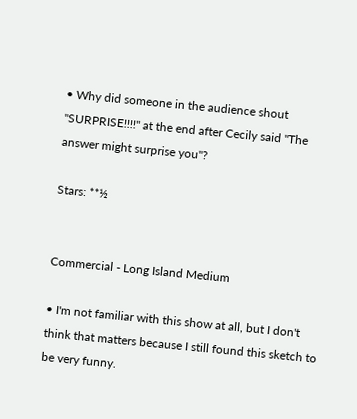• Why did someone in the audience shout "SURPRISE!!!!" at the end after Cecily said "The answer might surprise you"?

Stars: **½


Commercial - Long Island Medium

• I'm not familiar with this show at all, but I don't think that matters because I still found this sketch to be very funny.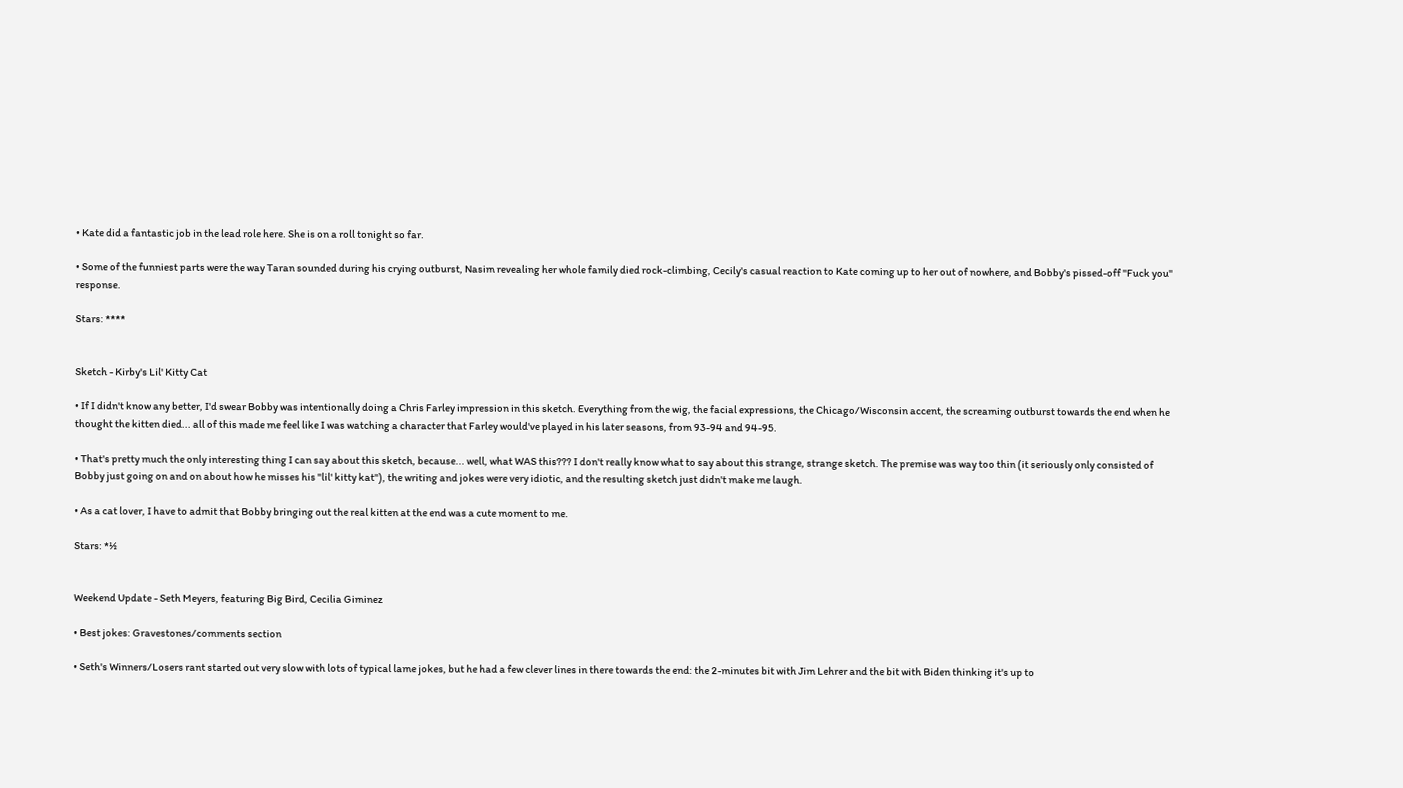• Kate did a fantastic job in the lead role here. She is on a roll tonight so far.

• Some of the funniest parts were the way Taran sounded during his crying outburst, Nasim revealing her whole family died rock-climbing, Cecily's casual reaction to Kate coming up to her out of nowhere, and Bobby's pissed-off "Fuck you" response.

Stars: ****


Sketch - Kirby's Lil' Kitty Cat

• If I didn't know any better, I'd swear Bobby was intentionally doing a Chris Farley impression in this sketch. Everything from the wig, the facial expressions, the Chicago/Wisconsin accent, the screaming outburst towards the end when he thought the kitten died... all of this made me feel like I was watching a character that Farley would've played in his later seasons, from 93-94 and 94-95.

• That's pretty much the only interesting thing I can say about this sketch, because... well, what WAS this??? I don't really know what to say about this strange, strange sketch. The premise was way too thin (it seriously only consisted of Bobby just going on and on about how he misses his "lil' kitty kat"), the writing and jokes were very idiotic, and the resulting sketch just didn't make me laugh.

• As a cat lover, I have to admit that Bobby bringing out the real kitten at the end was a cute moment to me.

Stars: *½


Weekend Update - Seth Meyers, featuring Big Bird, Cecilia Giminez

• Best jokes: Gravestones/comments section

• Seth's Winners/Losers rant started out very slow with lots of typical lame jokes, but he had a few clever lines in there towards the end: the 2-minutes bit with Jim Lehrer and the bit with Biden thinking it's up to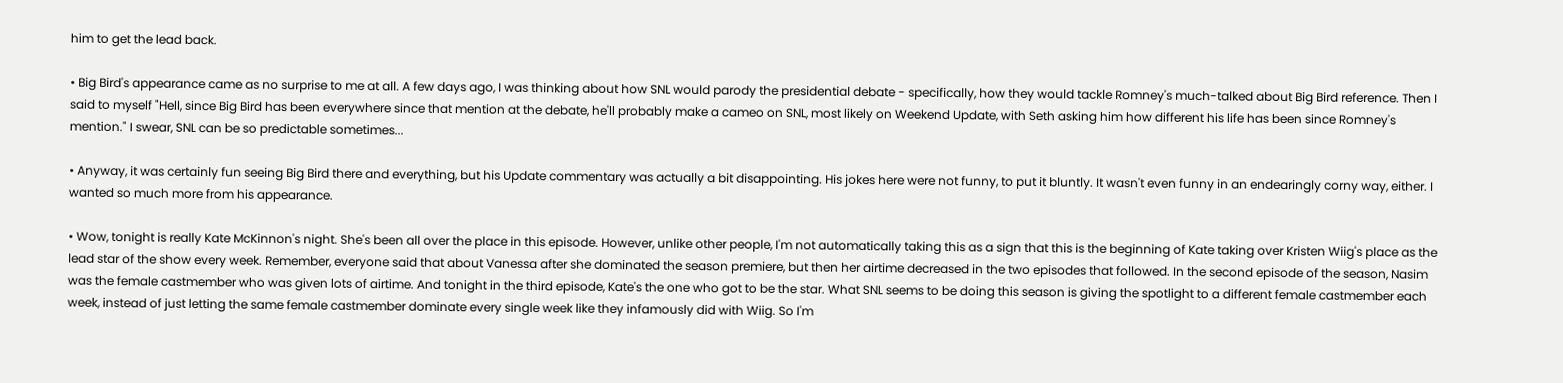him to get the lead back.

• Big Bird's appearance came as no surprise to me at all. A few days ago, I was thinking about how SNL would parody the presidential debate - specifically, how they would tackle Romney's much-talked about Big Bird reference. Then I said to myself "Hell, since Big Bird has been everywhere since that mention at the debate, he'll probably make a cameo on SNL, most likely on Weekend Update, with Seth asking him how different his life has been since Romney's mention." I swear, SNL can be so predictable sometimes...

• Anyway, it was certainly fun seeing Big Bird there and everything, but his Update commentary was actually a bit disappointing. His jokes here were not funny, to put it bluntly. It wasn't even funny in an endearingly corny way, either. I wanted so much more from his appearance.

• Wow, tonight is really Kate McKinnon's night. She's been all over the place in this episode. However, unlike other people, I'm not automatically taking this as a sign that this is the beginning of Kate taking over Kristen Wiig's place as the lead star of the show every week. Remember, everyone said that about Vanessa after she dominated the season premiere, but then her airtime decreased in the two episodes that followed. In the second episode of the season, Nasim was the female castmember who was given lots of airtime. And tonight in the third episode, Kate's the one who got to be the star. What SNL seems to be doing this season is giving the spotlight to a different female castmember each week, instead of just letting the same female castmember dominate every single week like they infamously did with Wiig. So I'm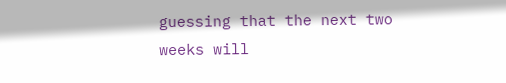guessing that the next two weeks will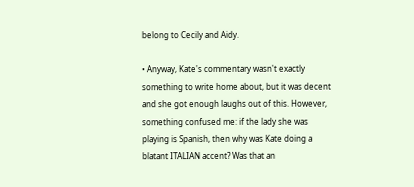belong to Cecily and Aidy.

• Anyway, Kate's commentary wasn't exactly something to write home about, but it was decent and she got enough laughs out of this. However, something confused me: if the lady she was playing is Spanish, then why was Kate doing a blatant ITALIAN accent? Was that an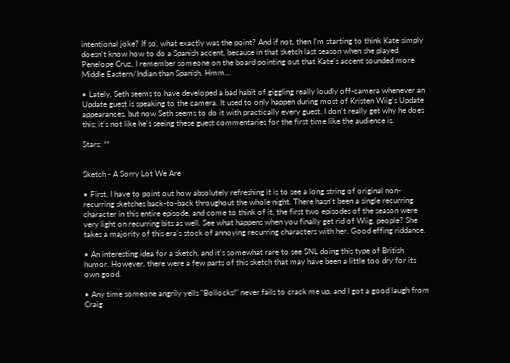intentional joke? If so, what exactly was the point? And if not, then I'm starting to think Kate simply doesn't know how to do a Spanish accent, because in that sketch last season when she played Penelope Cruz, I remember someone on the board pointing out that Kate's accent sounded more Middle Eastern/Indian than Spanish. Hmm...

• Lately, Seth seems to have developed a bad habit of giggling really loudly off-camera whenever an Update guest is speaking to the camera. It used to only happen during most of Kristen Wiig's Update appearances, but now Seth seems to do it with practically every guest. I don't really get why he does this; it's not like he's seeing these guest commentaries for the first time like the audience is.

Stars: **


Sketch - A Sorry Lot We Are

• First, I have to point out how absolutely refreshing it is to see a long string of original non-recurring sketches back-to-back throughout the whole night. There hasn't been a single recurring character in this entire episode, and come to think of it, the first two episodes of the season were very light on recurring bits as well. See what happens when you finally get rid of Wiig, people? She takes a majority of this era's stock of annoying recurring characters with her. Good effing riddance.

• An interesting idea for a sketch, and it's somewhat rare to see SNL doing this type of British humor. However, there were a few parts of this sketch that may have been a little too dry for its own good.

• Any time someone angrily yells "Bollocks!" never fails to crack me up, and I got a good laugh from Craig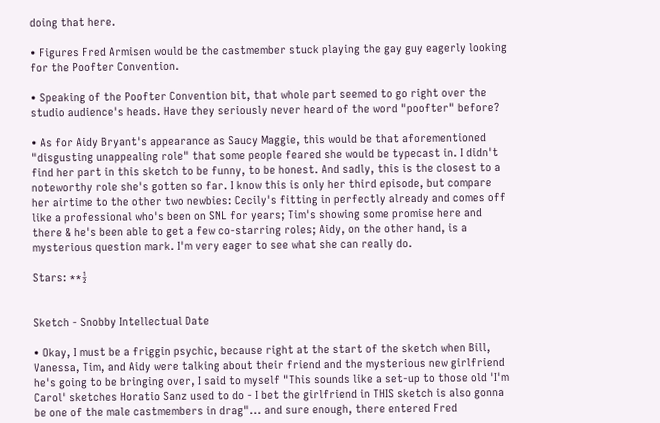doing that here.

• Figures Fred Armisen would be the castmember stuck playing the gay guy eagerly looking for the Poofter Convention.

• Speaking of the Poofter Convention bit, that whole part seemed to go right over the studio audience's heads. Have they seriously never heard of the word "poofter" before?

• As for Aidy Bryant's appearance as Saucy Maggie, this would be that aforementioned "disgusting unappealing role" that some people feared she would be typecast in. I didn't find her part in this sketch to be funny, to be honest. And sadly, this is the closest to a noteworthy role she's gotten so far. I know this is only her third episode, but compare her airtime to the other two newbies: Cecily's fitting in perfectly already and comes off like a professional who's been on SNL for years; Tim's showing some promise here and there & he's been able to get a few co-starring roles; Aidy, on the other hand, is a mysterious question mark. I'm very eager to see what she can really do.

Stars: **½


Sketch - Snobby Intellectual Date

• Okay, I must be a friggin psychic, because right at the start of the sketch when Bill, Vanessa, Tim, and Aidy were talking about their friend and the mysterious new girlfriend he's going to be bringing over, I said to myself "This sounds like a set-up to those old 'I'm Carol' sketches Horatio Sanz used to do - I bet the girlfriend in THIS sketch is also gonna be one of the male castmembers in drag"... and sure enough, there entered Fred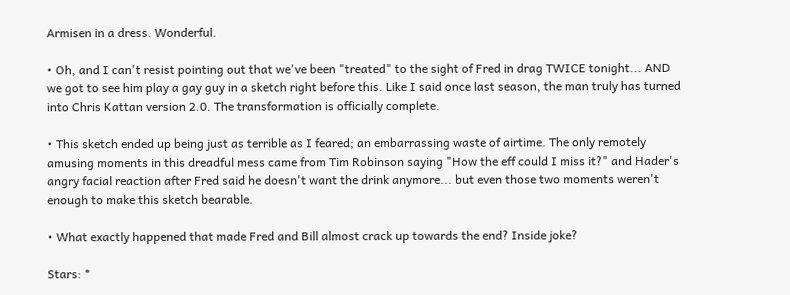Armisen in a dress. Wonderful.

• Oh, and I can't resist pointing out that we've been "treated" to the sight of Fred in drag TWICE tonight... AND we got to see him play a gay guy in a sketch right before this. Like I said once last season, the man truly has turned into Chris Kattan version 2.0. The transformation is officially complete.

• This sketch ended up being just as terrible as I feared; an embarrassing waste of airtime. The only remotely amusing moments in this dreadful mess came from Tim Robinson saying "How the eff could I miss it?" and Hader's angry facial reaction after Fred said he doesn't want the drink anymore... but even those two moments weren't enough to make this sketch bearable.

• What exactly happened that made Fred and Bill almost crack up towards the end? Inside joke?

Stars: *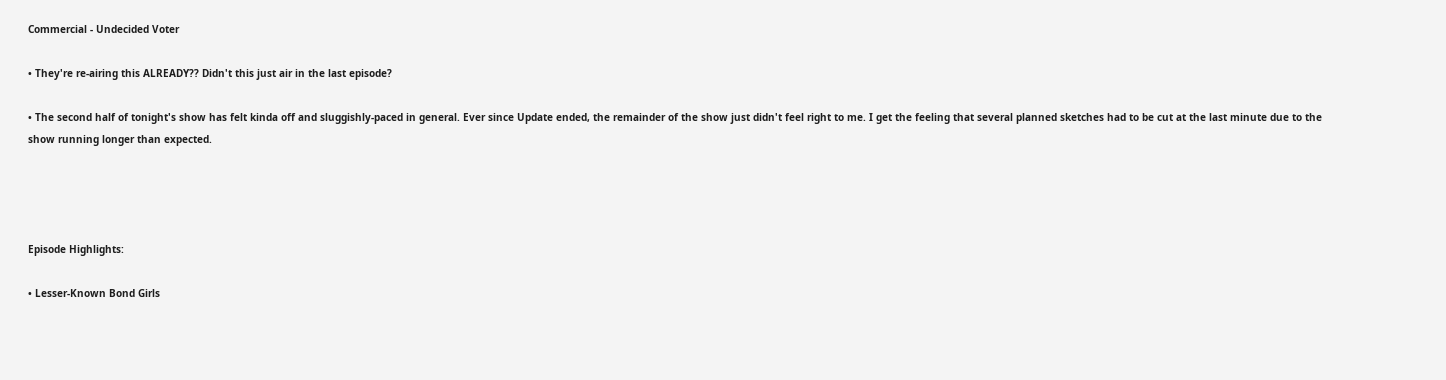Commercial - Undecided Voter

• They're re-airing this ALREADY?? Didn't this just air in the last episode?

• The second half of tonight's show has felt kinda off and sluggishly-paced in general. Ever since Update ended, the remainder of the show just didn't feel right to me. I get the feeling that several planned sketches had to be cut at the last minute due to the show running longer than expected.




Episode Highlights:

• Lesser-Known Bond Girls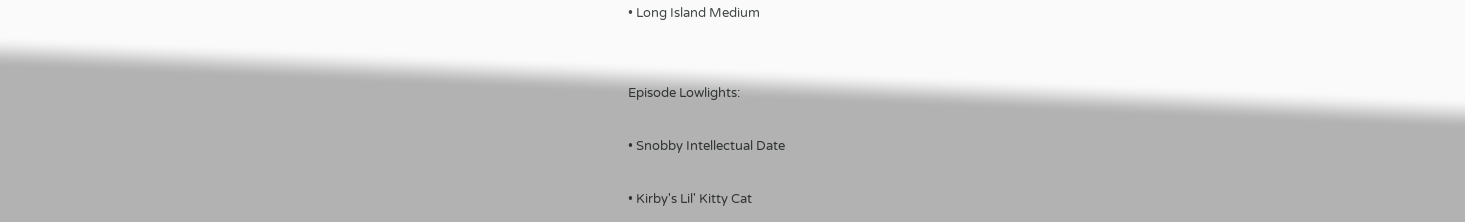• Long Island Medium


Episode Lowlights:

• Snobby Intellectual Date

• Kirby's Lil' Kitty Cat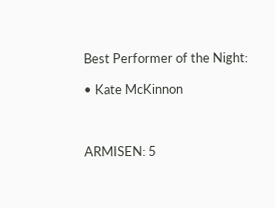Best Performer of the Night:

• Kate McKinnon



ARMISEN: 5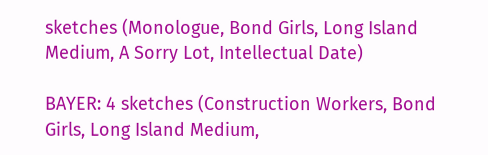sketches (Monologue, Bond Girls, Long Island Medium, A Sorry Lot, Intellectual Date)

BAYER: 4 sketches (Construction Workers, Bond Girls, Long Island Medium,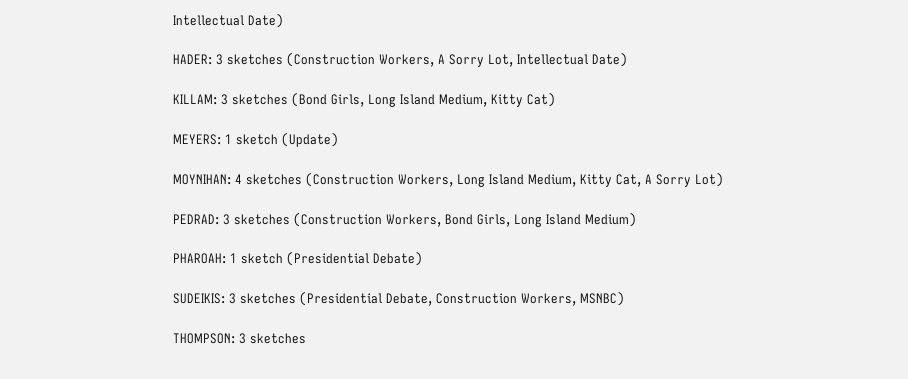Intellectual Date)

HADER: 3 sketches (Construction Workers, A Sorry Lot, Intellectual Date)

KILLAM: 3 sketches (Bond Girls, Long Island Medium, Kitty Cat)

MEYERS: 1 sketch (Update)

MOYNIHAN: 4 sketches (Construction Workers, Long Island Medium, Kitty Cat, A Sorry Lot)

PEDRAD: 3 sketches (Construction Workers, Bond Girls, Long Island Medium)

PHAROAH: 1 sketch (Presidential Debate)

SUDEIKIS: 3 sketches (Presidential Debate, Construction Workers, MSNBC)

THOMPSON: 3 sketches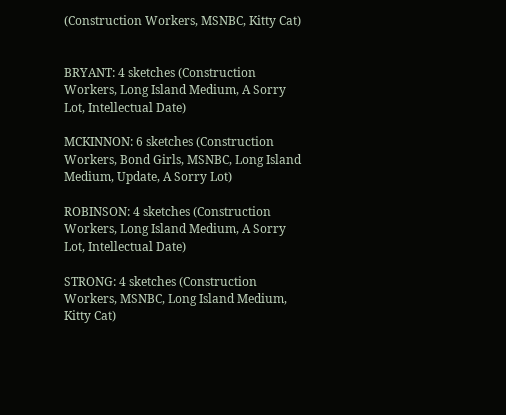(Construction Workers, MSNBC, Kitty Cat)


BRYANT: 4 sketches (Construction Workers, Long Island Medium, A Sorry Lot, Intellectual Date)

MCKINNON: 6 sketches (Construction Workers, Bond Girls, MSNBC, Long Island Medium, Update, A Sorry Lot)

ROBINSON: 4 sketches (Construction Workers, Long Island Medium, A Sorry Lot, Intellectual Date)

STRONG: 4 sketches (Construction Workers, MSNBC, Long Island Medium, Kitty Cat)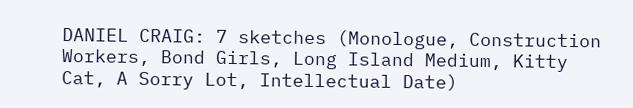DANIEL CRAIG: 7 sketches (Monologue, Construction Workers, Bond Girls, Long Island Medium, Kitty Cat, A Sorry Lot, Intellectual Date)